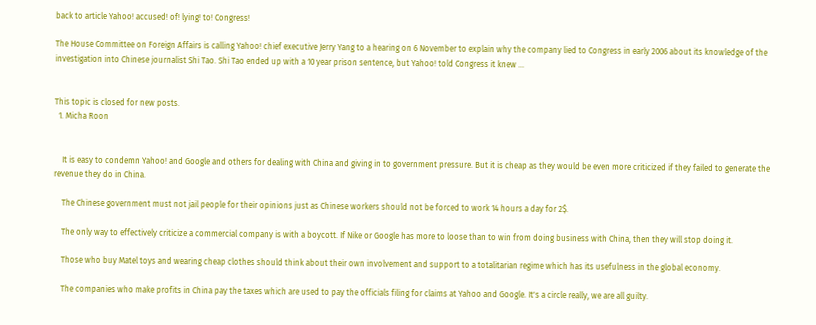back to article Yahoo! accused! of! lying! to! Congress!

The House Committee on Foreign Affairs is calling Yahoo! chief executive Jerry Yang to a hearing on 6 November to explain why the company lied to Congress in early 2006 about its knowledge of the investigation into Chinese journalist Shi Tao. Shi Tao ended up with a 10 year prison sentence, but Yahoo! told Congress it knew …


This topic is closed for new posts.
  1. Micha Roon


    It is easy to condemn Yahoo! and Google and others for dealing with China and giving in to government pressure. But it is cheap as they would be even more criticized if they failed to generate the revenue they do in China.

    The Chinese government must not jail people for their opinions just as Chinese workers should not be forced to work 14 hours a day for 2$.

    The only way to effectively criticize a commercial company is with a boycott. If Nike or Google has more to loose than to win from doing business with China, then they will stop doing it.

    Those who buy Matel toys and wearing cheap clothes should think about their own involvement and support to a totalitarian regime which has its usefulness in the global economy.

    The companies who make profits in China pay the taxes which are used to pay the officials filing for claims at Yahoo and Google. It's a circle really, we are all guilty.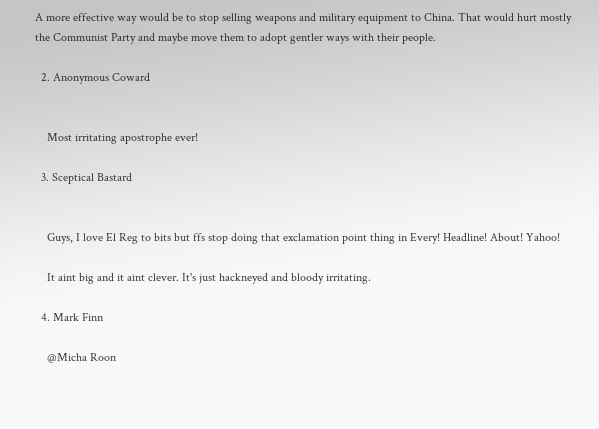A more effective way would be to stop selling weapons and military equipment to China. That would hurt mostly the Communist Party and maybe move them to adopt gentler ways with their people.

  2. Anonymous Coward


    Most irritating apostrophe ever!

  3. Sceptical Bastard


    Guys, I love El Reg to bits but ffs stop doing that exclamation point thing in Every! Headline! About! Yahoo!

    It aint big and it aint clever. It's just hackneyed and bloody irritating.

  4. Mark Finn

    @Micha Roon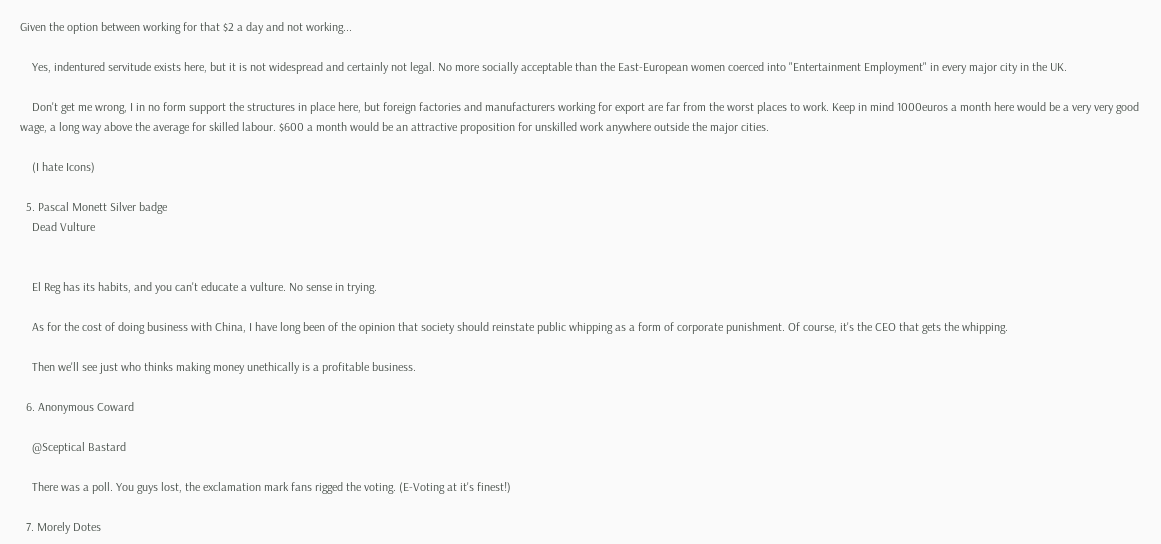Given the option between working for that $2 a day and not working...

    Yes, indentured servitude exists here, but it is not widespread and certainly not legal. No more socially acceptable than the East-European women coerced into "Entertainment Employment" in every major city in the UK.

    Don't get me wrong, I in no form support the structures in place here, but foreign factories and manufacturers working for export are far from the worst places to work. Keep in mind 1000euros a month here would be a very very good wage, a long way above the average for skilled labour. $600 a month would be an attractive proposition for unskilled work anywhere outside the major cities.

    (I hate Icons)

  5. Pascal Monett Silver badge
    Dead Vulture


    El Reg has its habits, and you can't educate a vulture. No sense in trying.

    As for the cost of doing business with China, I have long been of the opinion that society should reinstate public whipping as a form of corporate punishment. Of course, it's the CEO that gets the whipping.

    Then we'll see just who thinks making money unethically is a profitable business.

  6. Anonymous Coward

    @Sceptical Bastard

    There was a poll. You guys lost, the exclamation mark fans rigged the voting. (E-Voting at it's finest!)

  7. Morely Dotes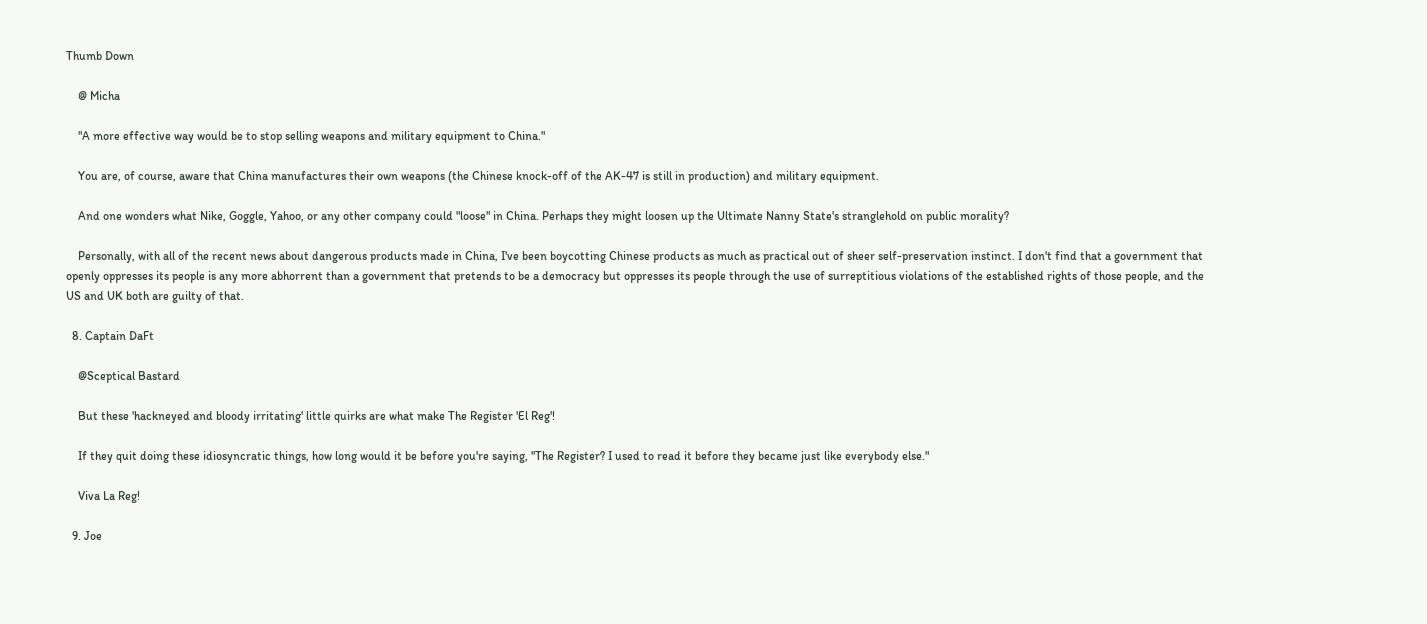Thumb Down

    @ Micha

    "A more effective way would be to stop selling weapons and military equipment to China."

    You are, of course, aware that China manufactures their own weapons (the Chinese knock-off of the AK-47 is still in production) and military equipment.

    And one wonders what Nike, Goggle, Yahoo, or any other company could "loose" in China. Perhaps they might loosen up the Ultimate Nanny State's stranglehold on public morality?

    Personally, with all of the recent news about dangerous products made in China, I've been boycotting Chinese products as much as practical out of sheer self-preservation instinct. I don't find that a government that openly oppresses its people is any more abhorrent than a government that pretends to be a democracy but oppresses its people through the use of surreptitious violations of the established rights of those people, and the US and UK both are guilty of that.

  8. Captain DaFt

    @Sceptical Bastard

    But these 'hackneyed and bloody irritating' little quirks are what make The Register 'El Reg'!

    If they quit doing these idiosyncratic things, how long would it be before you're saying, "The Register? I used to read it before they became just like everybody else."

    Viva La Reg!

  9. Joe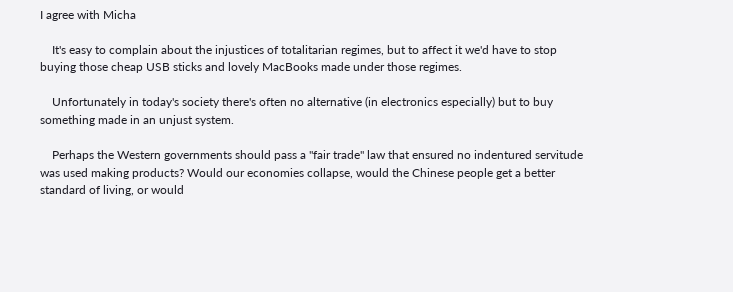I agree with Micha

    It's easy to complain about the injustices of totalitarian regimes, but to affect it we'd have to stop buying those cheap USB sticks and lovely MacBooks made under those regimes.

    Unfortunately in today's society there's often no alternative (in electronics especially) but to buy something made in an unjust system.

    Perhaps the Western governments should pass a "fair trade" law that ensured no indentured servitude was used making products? Would our economies collapse, would the Chinese people get a better standard of living, or would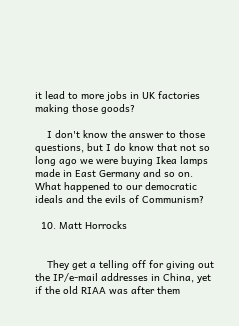it lead to more jobs in UK factories making those goods?

    I don't know the answer to those questions, but I do know that not so long ago we were buying Ikea lamps made in East Germany and so on. What happened to our democratic ideals and the evils of Communism?

  10. Matt Horrocks


    They get a telling off for giving out the IP/e-mail addresses in China, yet if the old RIAA was after them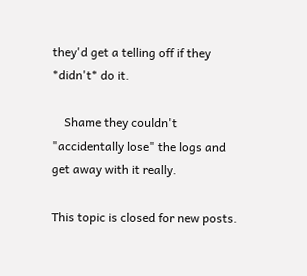they'd get a telling off if they *didn't* do it.

    Shame they couldn't "accidentally lose" the logs and get away with it really.

This topic is closed for new posts.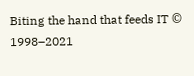Biting the hand that feeds IT © 1998–2021